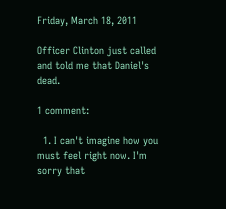Friday, March 18, 2011

Officer Clinton just called and told me that Daniel's dead.

1 comment:

  1. I can't imagine how you must feel right now. I'm sorry that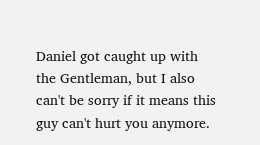Daniel got caught up with the Gentleman, but I also can't be sorry if it means this guy can't hurt you anymore.